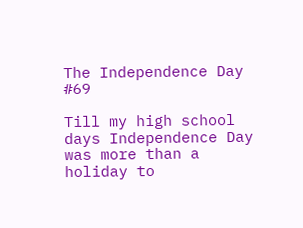The Independence Day #69

Till my high school days Independence Day was more than a holiday to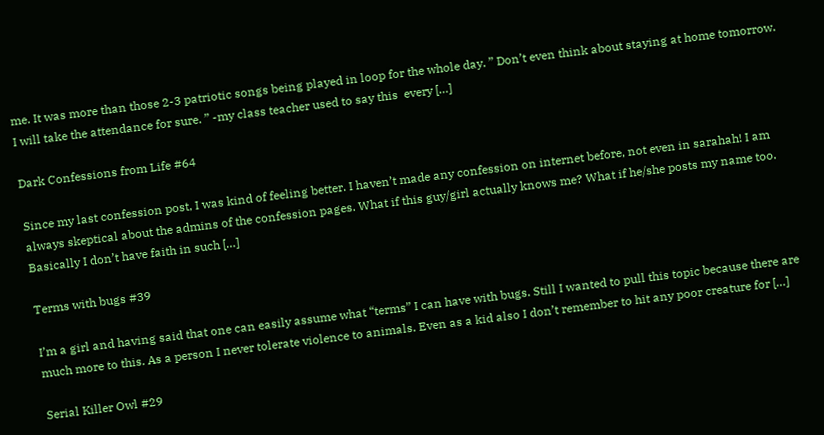me. It was more than those 2-3 patriotic songs being played in loop for the whole day. ” Don’t even think about staying at home tomorrow. I will take the attendance for sure. ” -my class teacher used to say this  every […]

Dark Confessions from Life #64

Since my last confession post, I was kind of feeling better. I haven’t made any confession on internet before, not even in sarahah! I am always skeptical about the admins of the confession pages. What if this guy/girl actually knows me? What if he/she posts my name too. Basically I don’t have faith in such […]

Terms with bugs #39

I’m a girl and having said that one can easily assume what “terms” I can have with bugs. Still I wanted to pull this topic because there are much more to this. As a person I never tolerate violence to animals. Even as a kid also I don’t remember to hit any poor creature for […]

Serial Killer Owl #29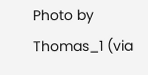Photo by Thomas_1 (via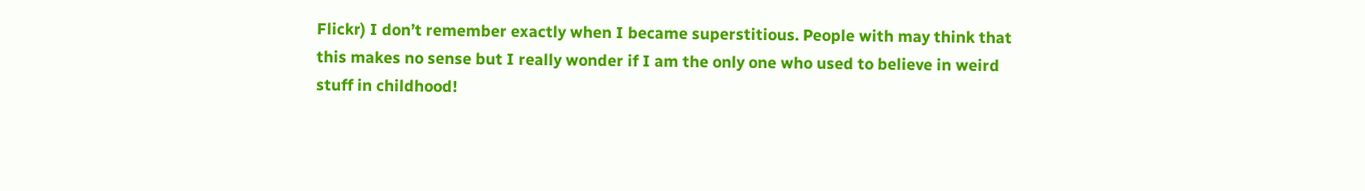Flickr) I don’t remember exactly when I became superstitious. People with may think that this makes no sense but I really wonder if I am the only one who used to believe in weird stuff in childhood!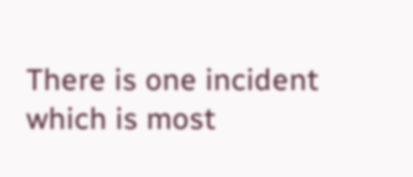There is one incident which is most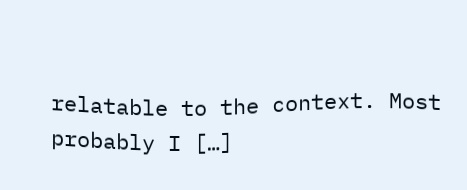relatable to the context. Most probably I […]